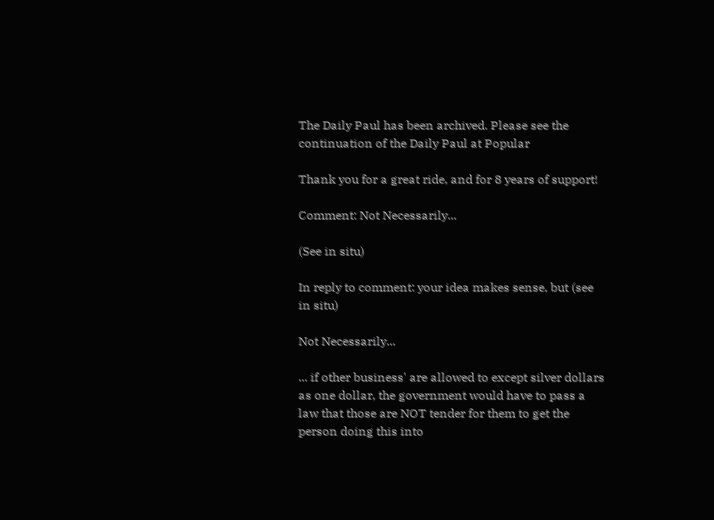The Daily Paul has been archived. Please see the continuation of the Daily Paul at Popular

Thank you for a great ride, and for 8 years of support!

Comment: Not Necessarily...

(See in situ)

In reply to comment: your idea makes sense, but (see in situ)

Not Necessarily...

... if other business' are allowed to except silver dollars as one dollar, the government would have to pass a law that those are NOT tender for them to get the person doing this into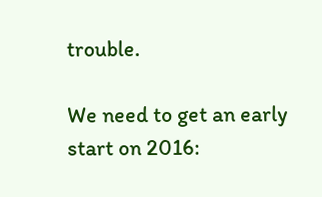trouble.

We need to get an early start on 2016: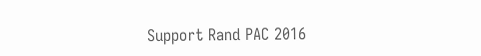Support Rand PAC 2016